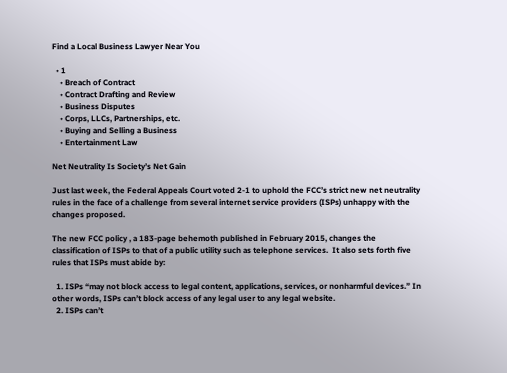Find a Local Business Lawyer Near You

  • 1
    • Breach of Contract
    • Contract Drafting and Review
    • Business Disputes
    • Corps, LLCs, Partnerships, etc.
    • Buying and Selling a Business
    • Entertainment Law

Net Neutrality Is Society’s Net Gain

Just last week, the Federal Appeals Court voted 2-1 to uphold the FCC’s strict new net neutrality rules in the face of a challenge from several internet service providers (ISPs) unhappy with the changes proposed.

The new FCC policy , a 183-page behemoth published in February 2015, changes the classification of ISPs to that of a public utility such as telephone services.  It also sets forth five rules that ISPs must abide by:

  1. ISPs “may not block access to legal content, applications, services, or nonharmful devices.” In other words, ISPs can’t block access of any legal user to any legal website.
  2. ISPs can’t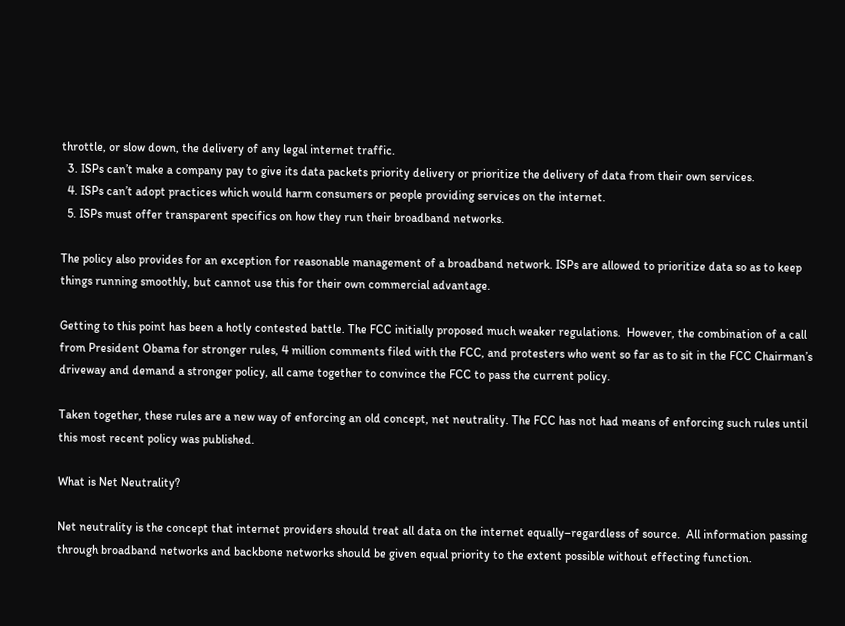throttle, or slow down, the delivery of any legal internet traffic.
  3. ISPs can’t make a company pay to give its data packets priority delivery or prioritize the delivery of data from their own services.
  4. ISPs can’t adopt practices which would harm consumers or people providing services on the internet.
  5. ISPs must offer transparent specifics on how they run their broadband networks.

The policy also provides for an exception for reasonable management of a broadband network. ISPs are allowed to prioritize data so as to keep things running smoothly, but cannot use this for their own commercial advantage.

Getting to this point has been a hotly contested battle. The FCC initially proposed much weaker regulations.  However, the combination of a call from President Obama for stronger rules, 4 million comments filed with the FCC, and protesters who went so far as to sit in the FCC Chairman’s driveway and demand a stronger policy, all came together to convince the FCC to pass the current policy.

Taken together, these rules are a new way of enforcing an old concept, net neutrality. The FCC has not had means of enforcing such rules until this most recent policy was published.

What is Net Neutrality?

Net neutrality is the concept that internet providers should treat all data on the internet equally–regardless of source.  All information passing through broadband networks and backbone networks should be given equal priority to the extent possible without effecting function.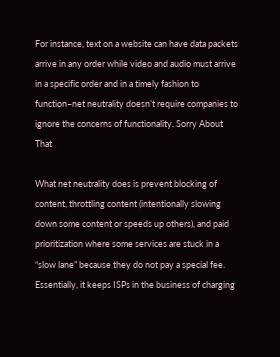For instance, text on a website can have data packets arrive in any order while video and audio must arrive in a specific order and in a timely fashion to function–net neutrality doesn’t require companies to ignore the concerns of functionality. Sorry About That

What net neutrality does is prevent blocking of content, throttling content (intentionally slowing down some content or speeds up others), and paid prioritization where some services are stuck in a “slow lane” because they do not pay a special fee. Essentially, it keeps ISPs in the business of charging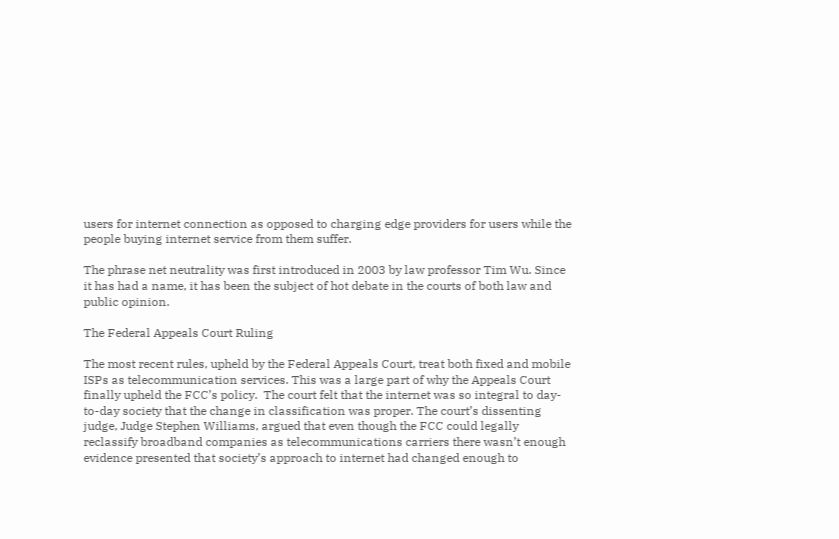users for internet connection as opposed to charging edge providers for users while the people buying internet service from them suffer.

The phrase net neutrality was first introduced in 2003 by law professor Tim Wu. Since it has had a name, it has been the subject of hot debate in the courts of both law and public opinion.

The Federal Appeals Court Ruling

The most recent rules, upheld by the Federal Appeals Court, treat both fixed and mobile ISPs as telecommunication services. This was a large part of why the Appeals Court finally upheld the FCC’s policy.  The court felt that the internet was so integral to day-to-day society that the change in classification was proper. The court’s dissenting judge, Judge Stephen Williams, argued that even though the FCC could legally reclassify broadband companies as telecommunications carriers there wasn’t enough evidence presented that society’s approach to internet had changed enough to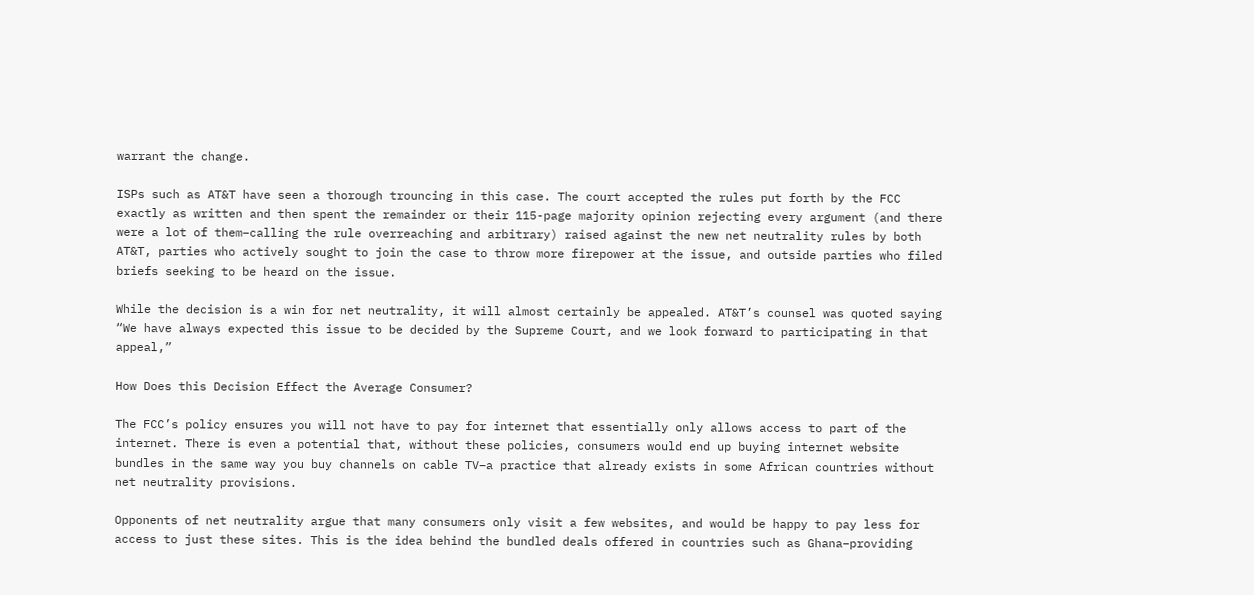warrant the change.

ISPs such as AT&T have seen a thorough trouncing in this case. The court accepted the rules put forth by the FCC exactly as written and then spent the remainder or their 115-page majority opinion rejecting every argument (and there were a lot of them–calling the rule overreaching and arbitrary) raised against the new net neutrality rules by both AT&T, parties who actively sought to join the case to throw more firepower at the issue, and outside parties who filed briefs seeking to be heard on the issue.

While the decision is a win for net neutrality, it will almost certainly be appealed. AT&T’s counsel was quoted saying “We have always expected this issue to be decided by the Supreme Court, and we look forward to participating in that appeal,”

How Does this Decision Effect the Average Consumer?

The FCC’s policy ensures you will not have to pay for internet that essentially only allows access to part of the internet. There is even a potential that, without these policies, consumers would end up buying internet website bundles in the same way you buy channels on cable TV–a practice that already exists in some African countries without net neutrality provisions.

Opponents of net neutrality argue that many consumers only visit a few websites, and would be happy to pay less for access to just these sites. This is the idea behind the bundled deals offered in countries such as Ghana–providing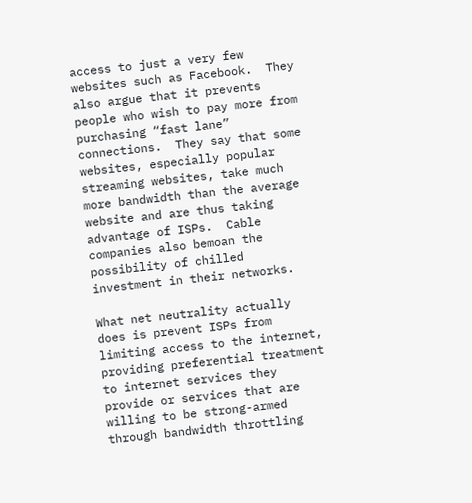access to just a very few websites such as Facebook.  They also argue that it prevents people who wish to pay more from purchasing “fast lane” connections.  They say that some websites, especially popular streaming websites, take much more bandwidth than the average website and are thus taking advantage of ISPs.  Cable companies also bemoan the possibility of chilled investment in their networks.

What net neutrality actually does is prevent ISPs from limiting access to the internet, providing preferential treatment to internet services they provide or services that are willing to be strong-armed through bandwidth throttling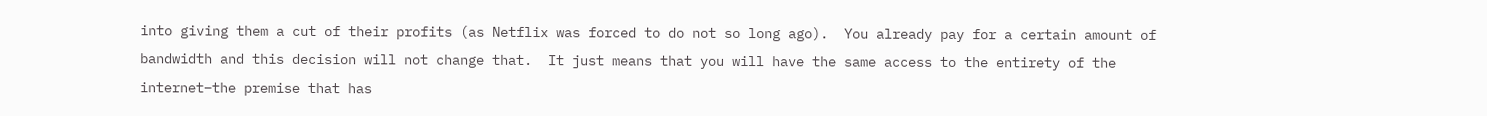into giving them a cut of their profits (as Netflix was forced to do not so long ago).  You already pay for a certain amount of bandwidth and this decision will not change that.  It just means that you will have the same access to the entirety of the internet–the premise that has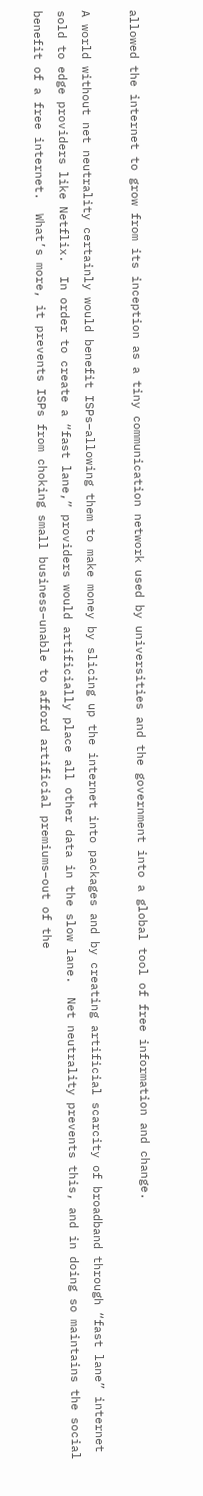allowed the internet to grow from its inception as a tiny communication network used by universities and the government into a global tool of free information and change.

A world without net neutrality certainly would benefit ISPs–allowing them to make money by slicing up the internet into packages and by creating artificial scarcity of broadband through “fast lane” internet sold to edge providers like Netflix.  In order to create a “fast lane,” providers would artificially place all other data in the slow lane.  Net neutrality prevents this, and in doing so maintains the social benefit of a free internet.  What’s more, it prevents ISPs from choking small business–unable to afford artificial premiums–out of the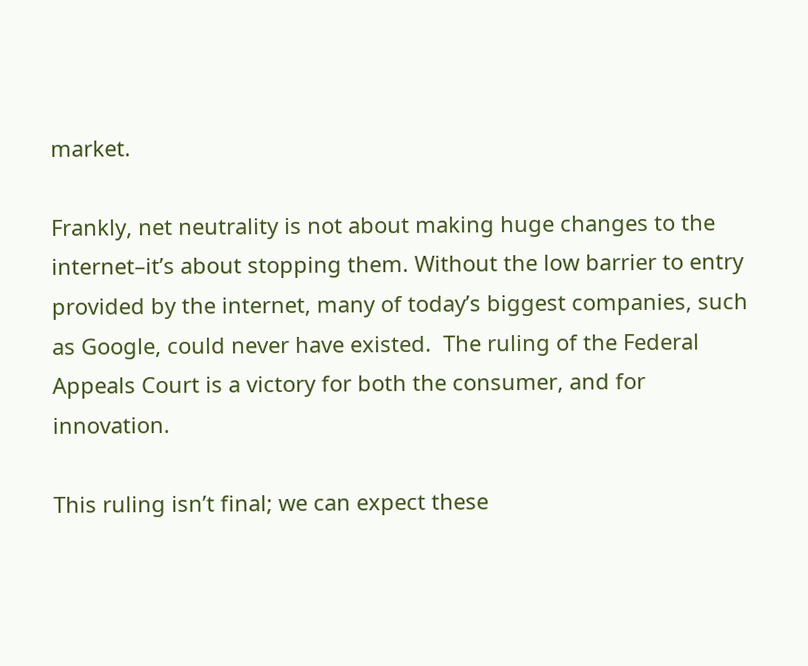market.

Frankly, net neutrality is not about making huge changes to the internet–it’s about stopping them. Without the low barrier to entry provided by the internet, many of today’s biggest companies, such as Google, could never have existed.  The ruling of the Federal Appeals Court is a victory for both the consumer, and for innovation.

This ruling isn’t final; we can expect these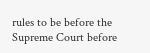rules to be before the Supreme Court before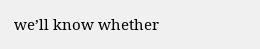we’ll know whether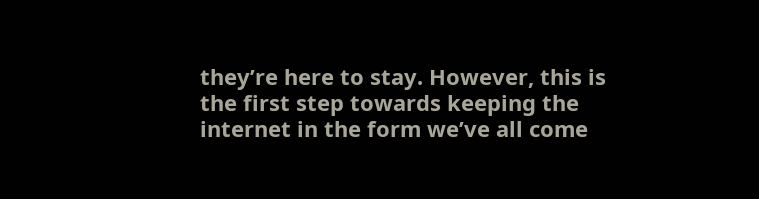they’re here to stay. However, this is the first step towards keeping the internet in the form we’ve all come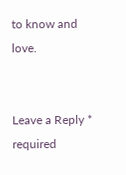to know and love.


Leave a Reply * required